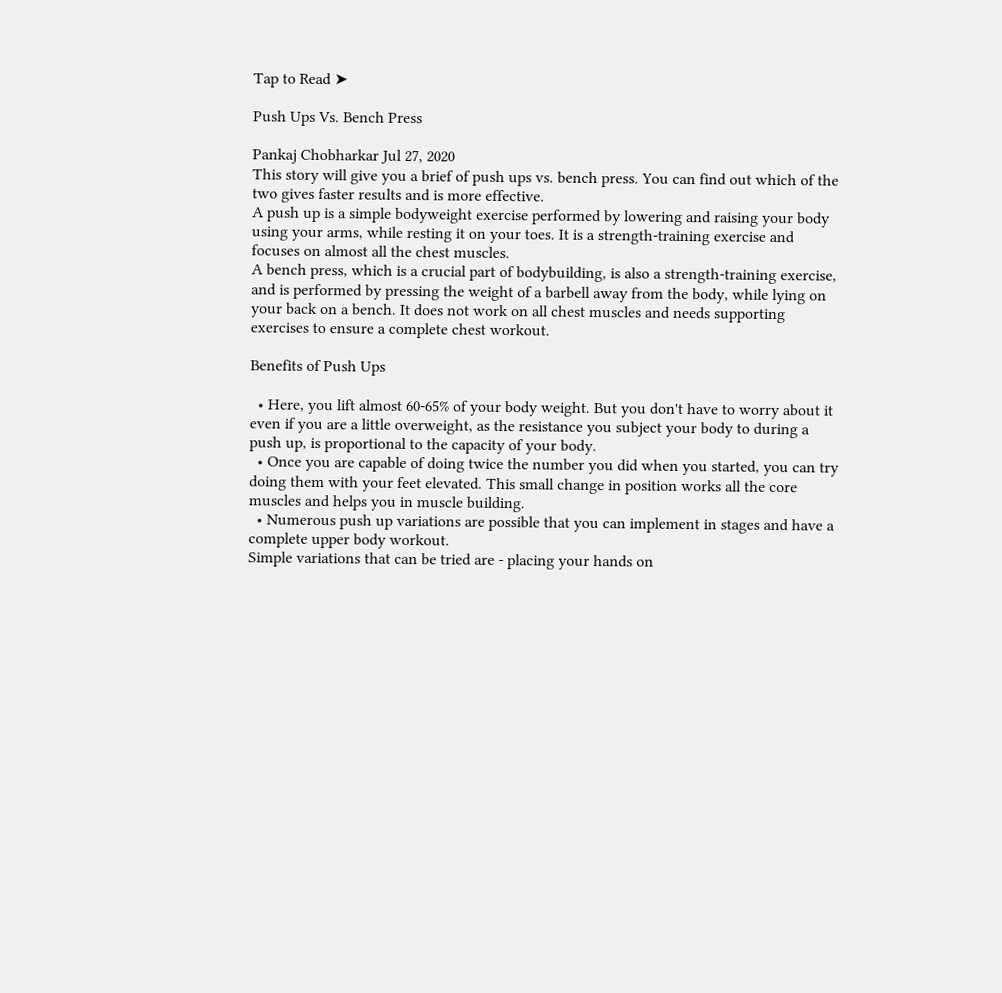Tap to Read ➤

Push Ups Vs. Bench Press

Pankaj Chobharkar Jul 27, 2020
This story will give you a brief of push ups vs. bench press. You can find out which of the two gives faster results and is more effective.
A push up is a simple bodyweight exercise performed by lowering and raising your body using your arms, while resting it on your toes. It is a strength-training exercise and focuses on almost all the chest muscles.
A bench press, which is a crucial part of bodybuilding, is also a strength-training exercise, and is performed by pressing the weight of a barbell away from the body, while lying on your back on a bench. It does not work on all chest muscles and needs supporting exercises to ensure a complete chest workout.

Benefits of Push Ups

  • Here, you lift almost 60-65% of your body weight. But you don't have to worry about it even if you are a little overweight, as the resistance you subject your body to during a push up, is proportional to the capacity of your body.
  • Once you are capable of doing twice the number you did when you started, you can try doing them with your feet elevated. This small change in position works all the core muscles and helps you in muscle building.
  • Numerous push up variations are possible that you can implement in stages and have a complete upper body workout.
Simple variations that can be tried are - placing your hands on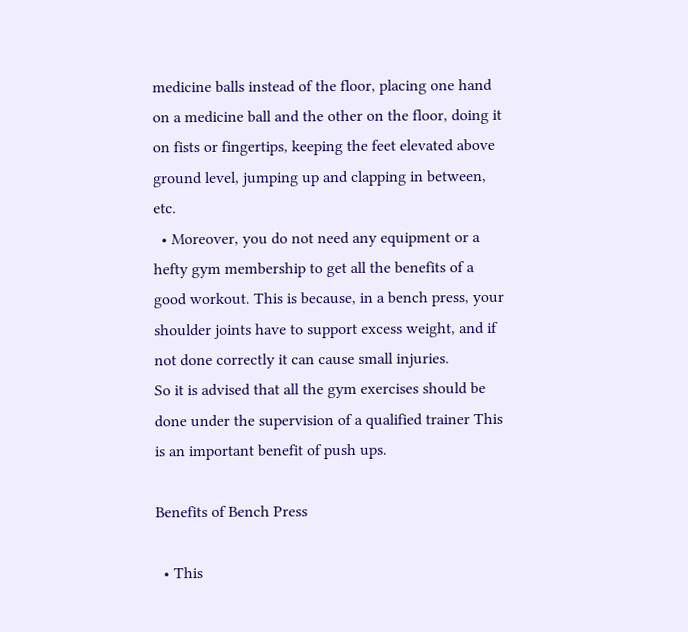medicine balls instead of the floor, placing one hand on a medicine ball and the other on the floor, doing it on fists or fingertips, keeping the feet elevated above ground level, jumping up and clapping in between, etc.
  • Moreover, you do not need any equipment or a hefty gym membership to get all the benefits of a good workout. This is because, in a bench press, your shoulder joints have to support excess weight, and if not done correctly it can cause small injuries.
So it is advised that all the gym exercises should be done under the supervision of a qualified trainer This is an important benefit of push ups.

Benefits of Bench Press

  • This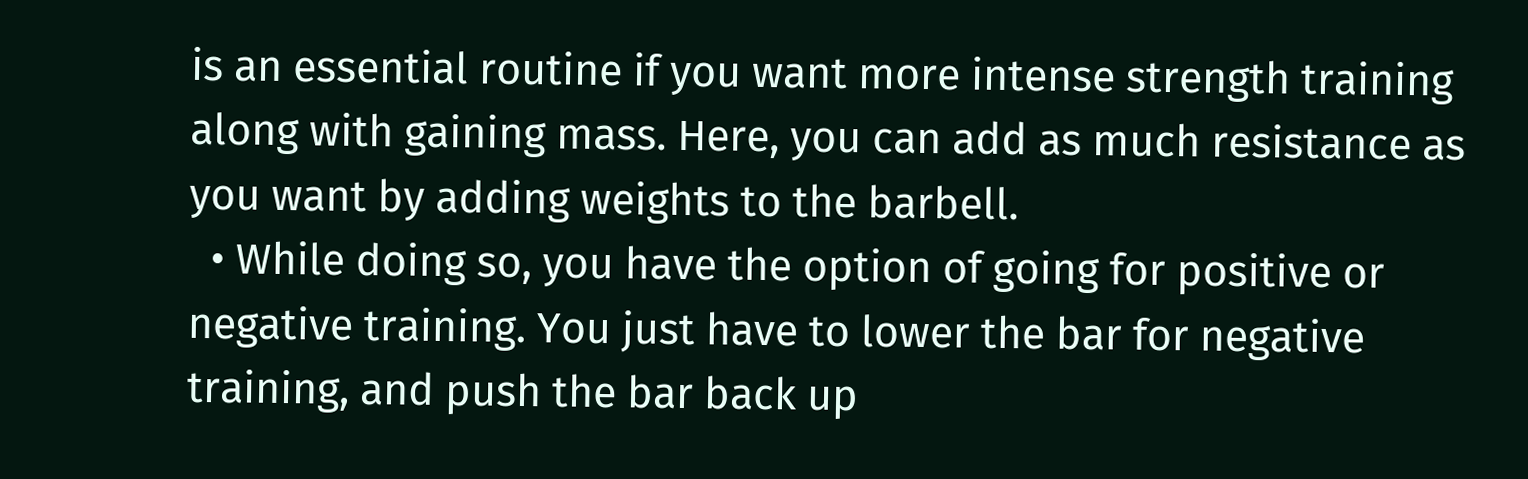is an essential routine if you want more intense strength training along with gaining mass. Here, you can add as much resistance as you want by adding weights to the barbell.
  • While doing so, you have the option of going for positive or negative training. You just have to lower the bar for negative training, and push the bar back up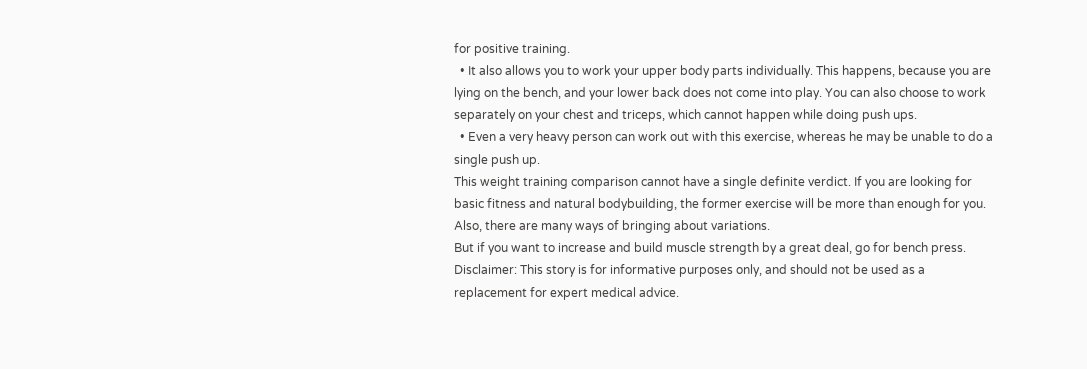for positive training.
  • It also allows you to work your upper body parts individually. This happens, because you are lying on the bench, and your lower back does not come into play. You can also choose to work separately on your chest and triceps, which cannot happen while doing push ups.
  • Even a very heavy person can work out with this exercise, whereas he may be unable to do a single push up.
This weight training comparison cannot have a single definite verdict. If you are looking for basic fitness and natural bodybuilding, the former exercise will be more than enough for you. Also, there are many ways of bringing about variations.
But if you want to increase and build muscle strength by a great deal, go for bench press.
Disclaimer: This story is for informative purposes only, and should not be used as a replacement for expert medical advice.